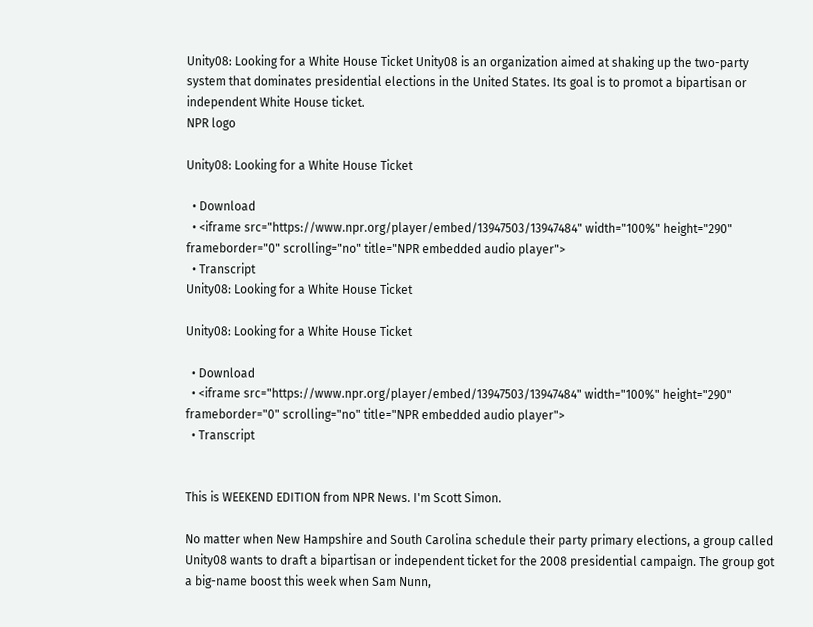Unity08: Looking for a White House Ticket Unity08 is an organization aimed at shaking up the two-party system that dominates presidential elections in the United States. Its goal is to promot a bipartisan or independent White House ticket.
NPR logo

Unity08: Looking for a White House Ticket

  • Download
  • <iframe src="https://www.npr.org/player/embed/13947503/13947484" width="100%" height="290" frameborder="0" scrolling="no" title="NPR embedded audio player">
  • Transcript
Unity08: Looking for a White House Ticket

Unity08: Looking for a White House Ticket

  • Download
  • <iframe src="https://www.npr.org/player/embed/13947503/13947484" width="100%" height="290" frameborder="0" scrolling="no" title="NPR embedded audio player">
  • Transcript


This is WEEKEND EDITION from NPR News. I'm Scott Simon.

No matter when New Hampshire and South Carolina schedule their party primary elections, a group called Unity08 wants to draft a bipartisan or independent ticket for the 2008 presidential campaign. The group got a big-name boost this week when Sam Nunn,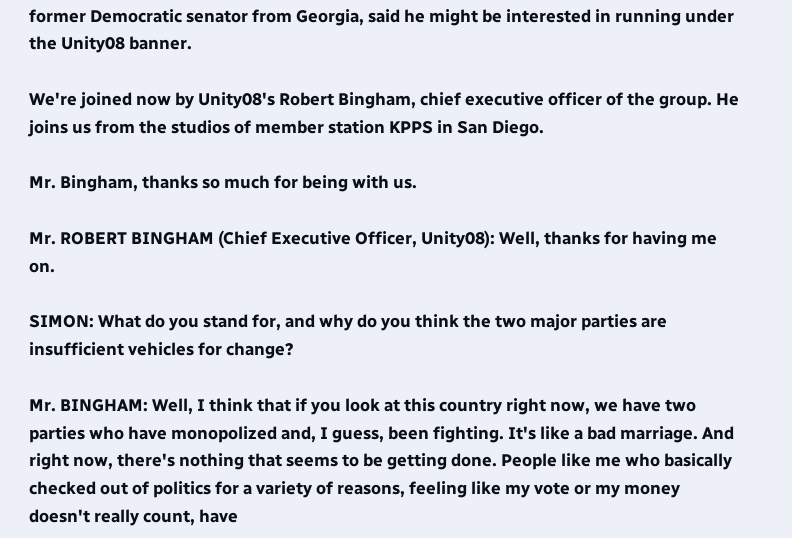former Democratic senator from Georgia, said he might be interested in running under the Unity08 banner.

We're joined now by Unity08's Robert Bingham, chief executive officer of the group. He joins us from the studios of member station KPPS in San Diego.

Mr. Bingham, thanks so much for being with us.

Mr. ROBERT BINGHAM (Chief Executive Officer, Unity08): Well, thanks for having me on.

SIMON: What do you stand for, and why do you think the two major parties are insufficient vehicles for change?

Mr. BINGHAM: Well, I think that if you look at this country right now, we have two parties who have monopolized and, I guess, been fighting. It's like a bad marriage. And right now, there's nothing that seems to be getting done. People like me who basically checked out of politics for a variety of reasons, feeling like my vote or my money doesn't really count, have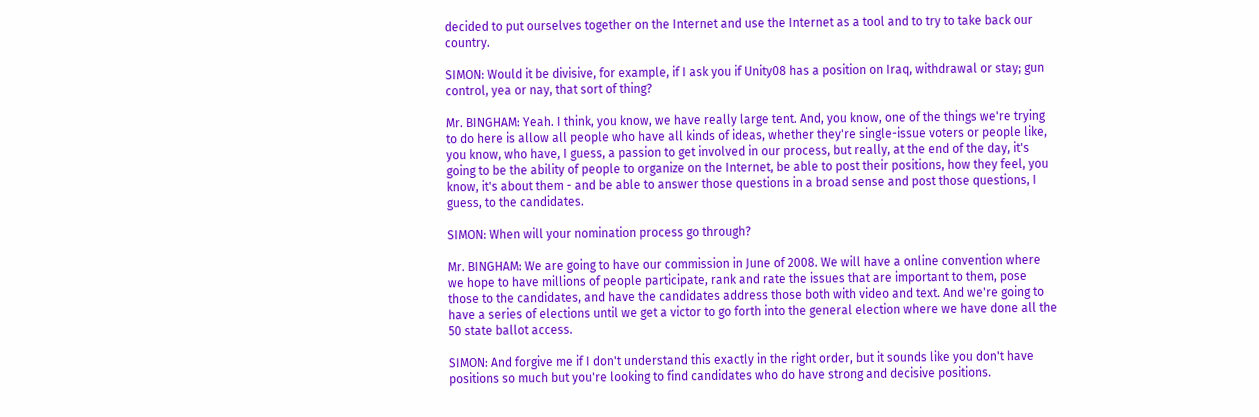decided to put ourselves together on the Internet and use the Internet as a tool and to try to take back our country.

SIMON: Would it be divisive, for example, if I ask you if Unity08 has a position on Iraq, withdrawal or stay; gun control, yea or nay, that sort of thing?

Mr. BINGHAM: Yeah. I think, you know, we have really large tent. And, you know, one of the things we're trying to do here is allow all people who have all kinds of ideas, whether they're single-issue voters or people like, you know, who have, I guess, a passion to get involved in our process, but really, at the end of the day, it's going to be the ability of people to organize on the Internet, be able to post their positions, how they feel, you know, it's about them - and be able to answer those questions in a broad sense and post those questions, I guess, to the candidates.

SIMON: When will your nomination process go through?

Mr. BINGHAM: We are going to have our commission in June of 2008. We will have a online convention where we hope to have millions of people participate, rank and rate the issues that are important to them, pose those to the candidates, and have the candidates address those both with video and text. And we're going to have a series of elections until we get a victor to go forth into the general election where we have done all the 50 state ballot access.

SIMON: And forgive me if I don't understand this exactly in the right order, but it sounds like you don't have positions so much but you're looking to find candidates who do have strong and decisive positions.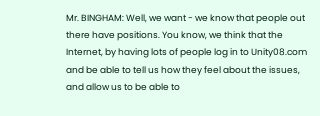Mr. BINGHAM: Well, we want - we know that people out there have positions. You know, we think that the Internet, by having lots of people log in to Unity08.com and be able to tell us how they feel about the issues, and allow us to be able to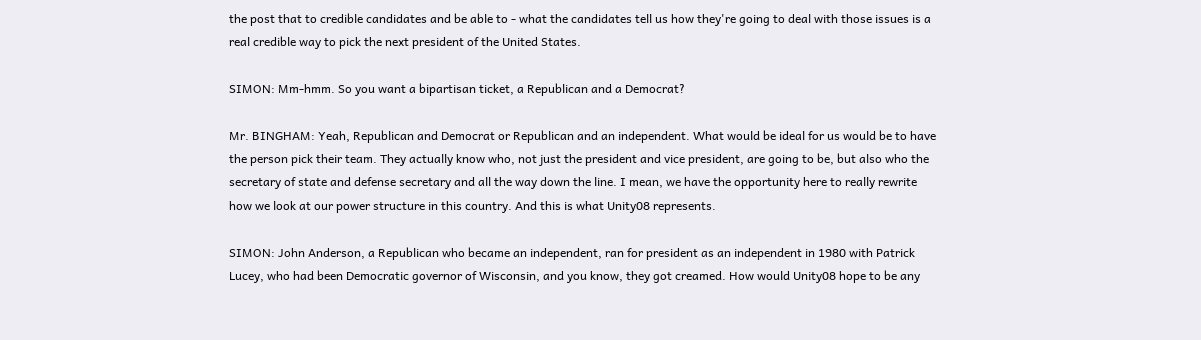the post that to credible candidates and be able to - what the candidates tell us how they're going to deal with those issues is a real credible way to pick the next president of the United States.

SIMON: Mm-hmm. So you want a bipartisan ticket, a Republican and a Democrat?

Mr. BINGHAM: Yeah, Republican and Democrat or Republican and an independent. What would be ideal for us would be to have the person pick their team. They actually know who, not just the president and vice president, are going to be, but also who the secretary of state and defense secretary and all the way down the line. I mean, we have the opportunity here to really rewrite how we look at our power structure in this country. And this is what Unity08 represents.

SIMON: John Anderson, a Republican who became an independent, ran for president as an independent in 1980 with Patrick Lucey, who had been Democratic governor of Wisconsin, and you know, they got creamed. How would Unity08 hope to be any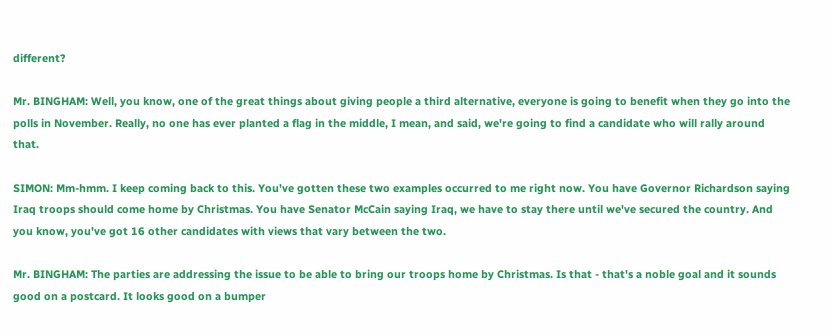different?

Mr. BINGHAM: Well, you know, one of the great things about giving people a third alternative, everyone is going to benefit when they go into the polls in November. Really, no one has ever planted a flag in the middle, I mean, and said, we're going to find a candidate who will rally around that.

SIMON: Mm-hmm. I keep coming back to this. You've gotten these two examples occurred to me right now. You have Governor Richardson saying Iraq troops should come home by Christmas. You have Senator McCain saying Iraq, we have to stay there until we've secured the country. And you know, you've got 16 other candidates with views that vary between the two.

Mr. BINGHAM: The parties are addressing the issue to be able to bring our troops home by Christmas. Is that - that's a noble goal and it sounds good on a postcard. It looks good on a bumper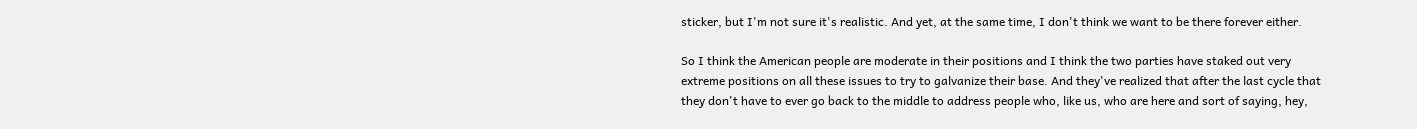sticker, but I'm not sure it's realistic. And yet, at the same time, I don't think we want to be there forever either.

So I think the American people are moderate in their positions and I think the two parties have staked out very extreme positions on all these issues to try to galvanize their base. And they've realized that after the last cycle that they don't have to ever go back to the middle to address people who, like us, who are here and sort of saying, hey,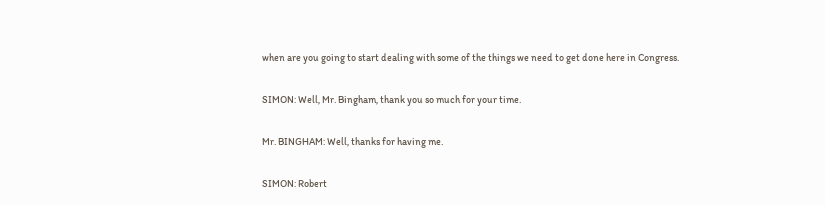when are you going to start dealing with some of the things we need to get done here in Congress.

SIMON: Well, Mr. Bingham, thank you so much for your time.

Mr. BINGHAM: Well, thanks for having me.

SIMON: Robert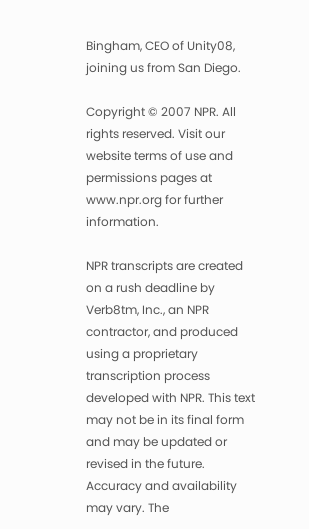Bingham, CEO of Unity08, joining us from San Diego.

Copyright © 2007 NPR. All rights reserved. Visit our website terms of use and permissions pages at www.npr.org for further information.

NPR transcripts are created on a rush deadline by Verb8tm, Inc., an NPR contractor, and produced using a proprietary transcription process developed with NPR. This text may not be in its final form and may be updated or revised in the future. Accuracy and availability may vary. The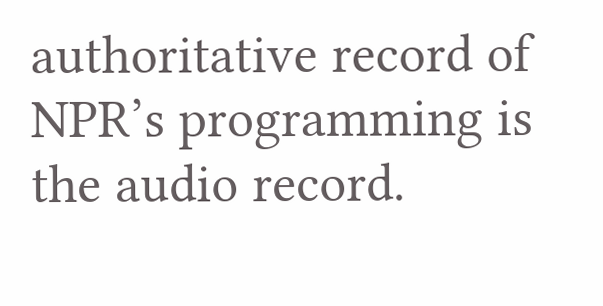authoritative record of NPR’s programming is the audio record.